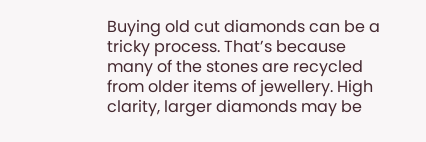Buying old cut diamonds can be a tricky process. That’s because many of the stones are recycled from older items of jewellery. High clarity, larger diamonds may be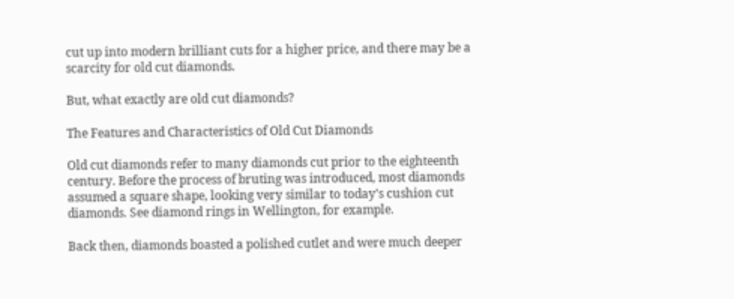cut up into modern brilliant cuts for a higher price, and there may be a scarcity for old cut diamonds.

But, what exactly are old cut diamonds?

The Features and Characteristics of Old Cut Diamonds

Old cut diamonds refer to many diamonds cut prior to the eighteenth century. Before the process of bruting was introduced, most diamonds assumed a square shape, looking very similar to today’s cushion cut diamonds. See diamond rings in Wellington, for example.

Back then, diamonds boasted a polished cutlet and were much deeper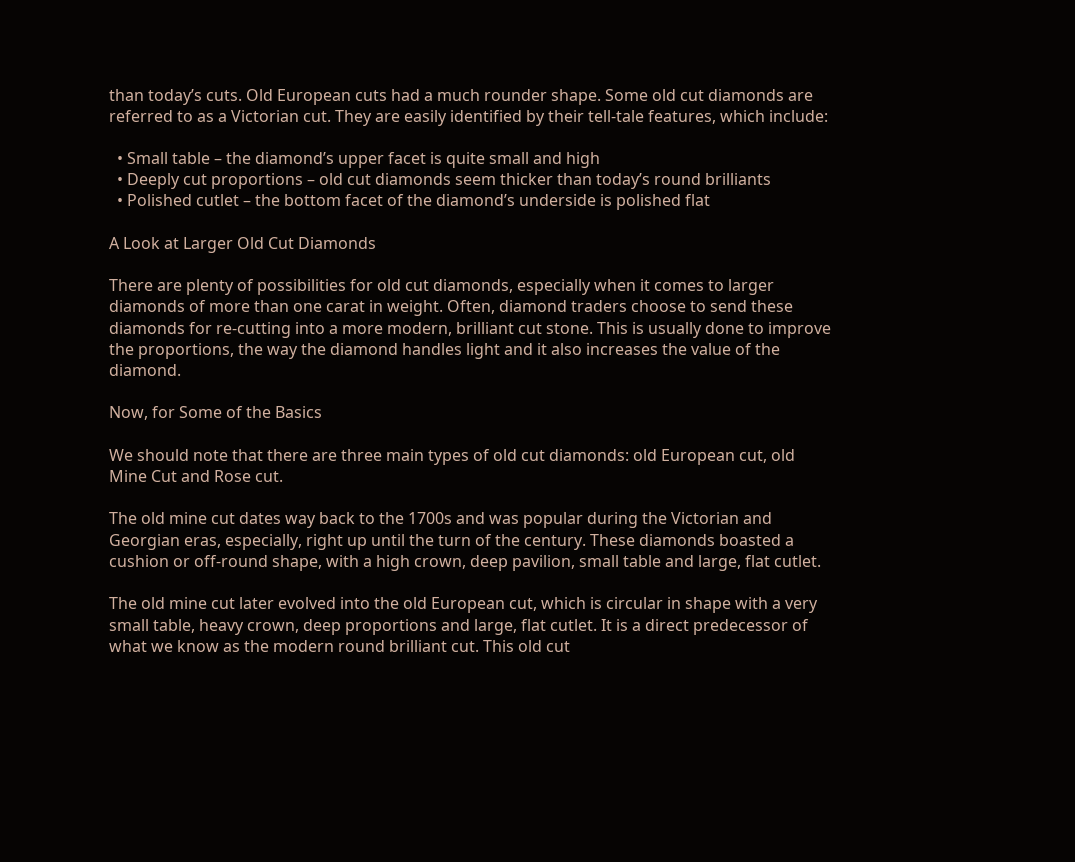than today’s cuts. Old European cuts had a much rounder shape. Some old cut diamonds are referred to as a Victorian cut. They are easily identified by their tell-tale features, which include:

  • Small table – the diamond’s upper facet is quite small and high
  • Deeply cut proportions – old cut diamonds seem thicker than today’s round brilliants
  • Polished cutlet – the bottom facet of the diamond’s underside is polished flat

A Look at Larger Old Cut Diamonds

There are plenty of possibilities for old cut diamonds, especially when it comes to larger diamonds of more than one carat in weight. Often, diamond traders choose to send these diamonds for re-cutting into a more modern, brilliant cut stone. This is usually done to improve the proportions, the way the diamond handles light and it also increases the value of the diamond.

Now, for Some of the Basics

We should note that there are three main types of old cut diamonds: old European cut, old Mine Cut and Rose cut.

The old mine cut dates way back to the 1700s and was popular during the Victorian and Georgian eras, especially, right up until the turn of the century. These diamonds boasted a cushion or off-round shape, with a high crown, deep pavilion, small table and large, flat cutlet.

The old mine cut later evolved into the old European cut, which is circular in shape with a very small table, heavy crown, deep proportions and large, flat cutlet. It is a direct predecessor of what we know as the modern round brilliant cut. This old cut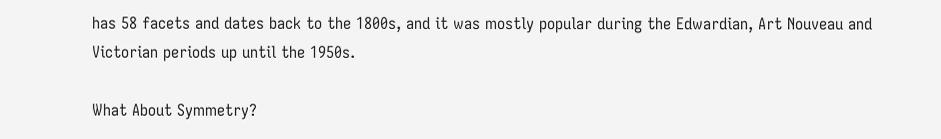has 58 facets and dates back to the 1800s, and it was mostly popular during the Edwardian, Art Nouveau and Victorian periods up until the 1950s.

What About Symmetry?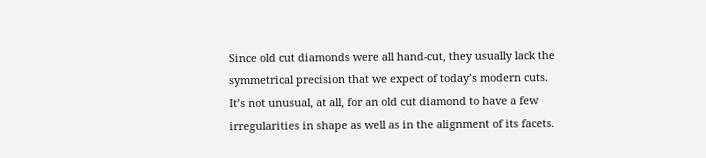Since old cut diamonds were all hand-cut, they usually lack the symmetrical precision that we expect of today’s modern cuts. It’s not unusual, at all, for an old cut diamond to have a few irregularities in shape as well as in the alignment of its facets.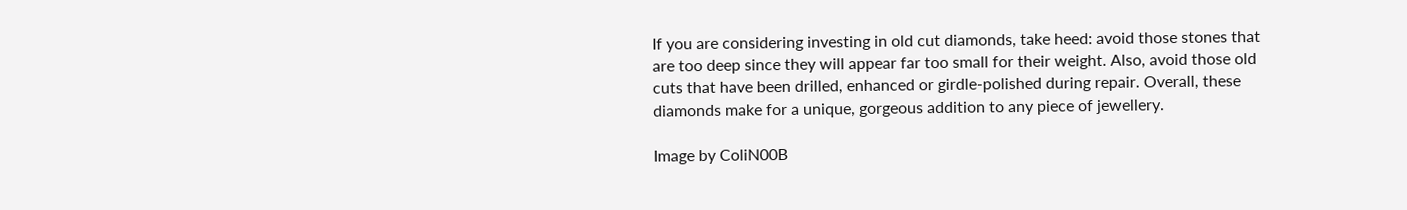If you are considering investing in old cut diamonds, take heed: avoid those stones that are too deep since they will appear far too small for their weight. Also, avoid those old cuts that have been drilled, enhanced or girdle-polished during repair. Overall, these diamonds make for a unique, gorgeous addition to any piece of jewellery.

Image by ColiN00B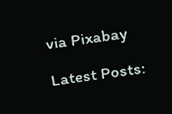via Pixabay

Latest Posts: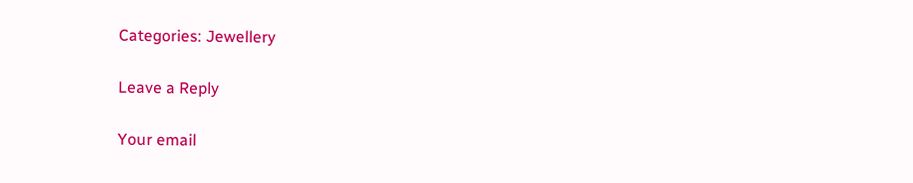Categories: Jewellery

Leave a Reply

Your email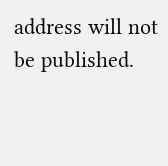address will not be published.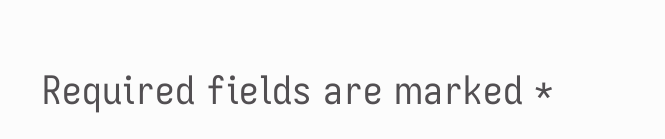Required fields are marked *